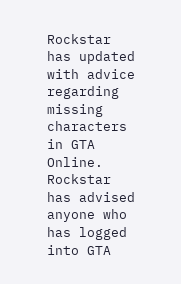Rockstar has updated with advice regarding missing characters in GTA Online. Rockstar has advised anyone who has logged into GTA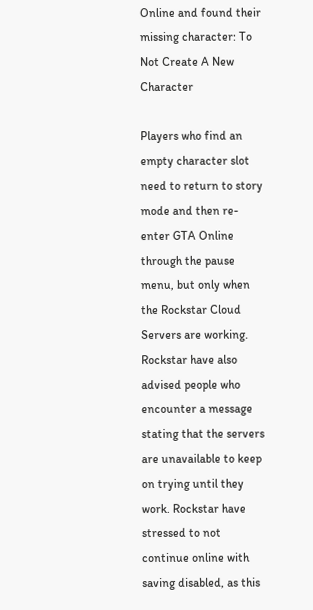Online and found their missing character: To Not Create A New Character

Players who find an empty character slot need to return to story mode and then re-enter GTA Online through the pause menu, but only when the Rockstar Cloud Servers are working. Rockstar have also advised people who encounter a message stating that the servers are unavailable to keep on trying until they work. Rockstar have stressed to not continue online with saving disabled, as this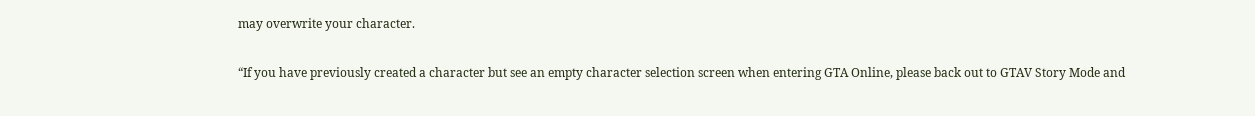may overwrite your character.

“If you have previously created a character but see an empty character selection screen when entering GTA Online, please back out to GTAV Story Mode and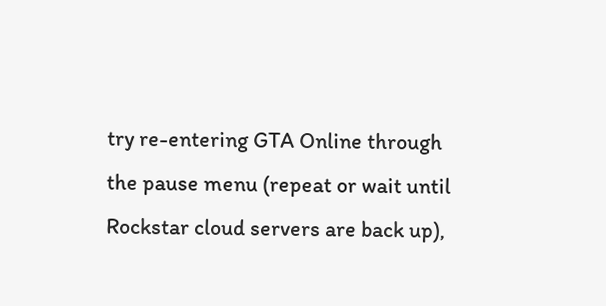try re-entering GTA Online through the pause menu (repeat or wait until Rockstar cloud servers are back up),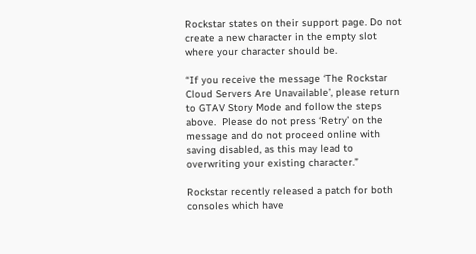Rockstar states on their support page. Do not create a new character in the empty slot where your character should be.

“If you receive the message ‘The Rockstar Cloud Servers Are Unavailable’, please return to GTAV Story Mode and follow the steps above.  Please do not press ‘Retry’ on the message and do not proceed online with saving disabled, as this may lead to overwriting your existing character.”

Rockstar recently released a patch for both consoles which have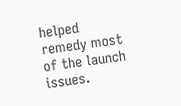helped remedy most of the launch issues.